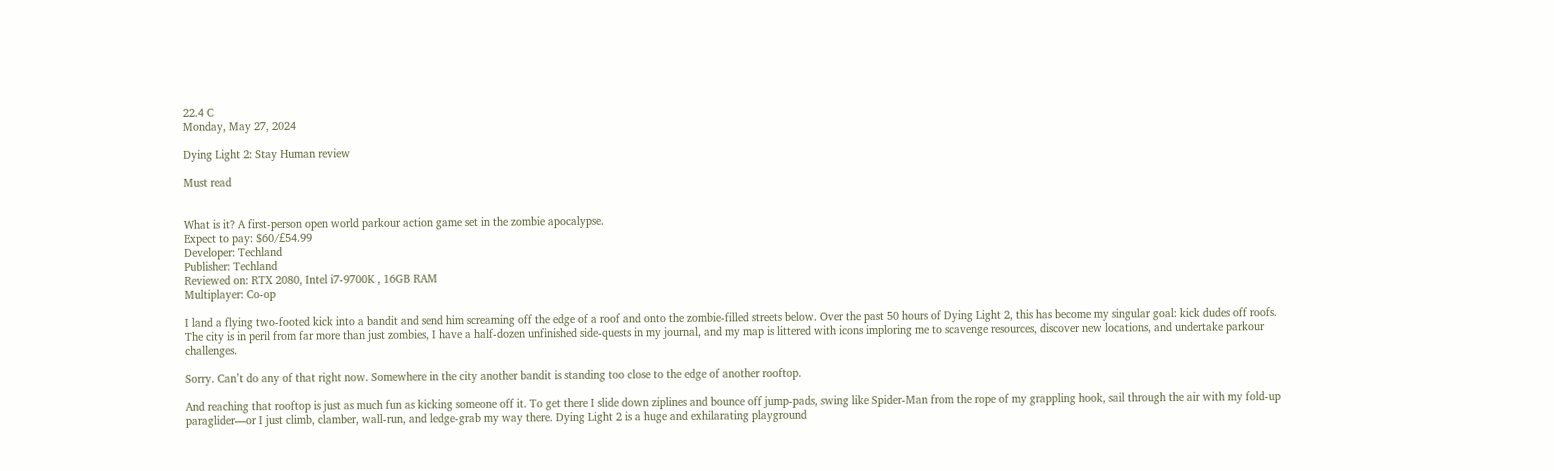22.4 C
Monday, May 27, 2024

Dying Light 2: Stay Human review

Must read


What is it? A first-person open world parkour action game set in the zombie apocalypse.
Expect to pay: $60/£54.99
Developer: Techland
Publisher: Techland
Reviewed on: RTX 2080, Intel i7-9700K , 16GB RAM
Multiplayer: Co-op

I land a flying two-footed kick into a bandit and send him screaming off the edge of a roof and onto the zombie-filled streets below. Over the past 50 hours of Dying Light 2, this has become my singular goal: kick dudes off roofs. The city is in peril from far more than just zombies, I have a half-dozen unfinished side-quests in my journal, and my map is littered with icons imploring me to scavenge resources, discover new locations, and undertake parkour challenges.

Sorry. Can’t do any of that right now. Somewhere in the city another bandit is standing too close to the edge of another rooftop.

And reaching that rooftop is just as much fun as kicking someone off it. To get there I slide down ziplines and bounce off jump-pads, swing like Spider-Man from the rope of my grappling hook, sail through the air with my fold-up paraglider—or I just climb, clamber, wall-run, and ledge-grab my way there. Dying Light 2 is a huge and exhilarating playground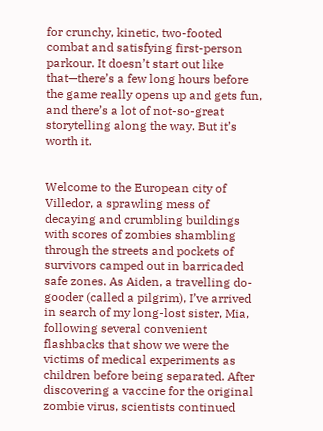for crunchy, kinetic, two-footed combat and satisfying first-person parkour. It doesn’t start out like that—there’s a few long hours before the game really opens up and gets fun, and there’s a lot of not-so-great storytelling along the way. But it’s worth it.


Welcome to the European city of Villedor, a sprawling mess of decaying and crumbling buildings with scores of zombies shambling through the streets and pockets of survivors camped out in barricaded safe zones. As Aiden, a travelling do-gooder (called a pilgrim), I’ve arrived in search of my long-lost sister, Mia, following several convenient flashbacks that show we were the victims of medical experiments as children before being separated. After discovering a vaccine for the original zombie virus, scientists continued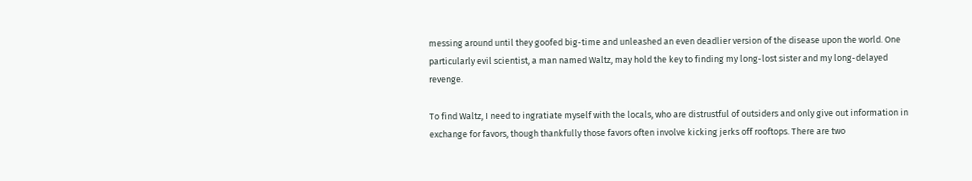messing around until they goofed big-time and unleashed an even deadlier version of the disease upon the world. One particularly evil scientist, a man named Waltz, may hold the key to finding my long-lost sister and my long-delayed revenge.

To find Waltz, I need to ingratiate myself with the locals, who are distrustful of outsiders and only give out information in exchange for favors, though thankfully those favors often involve kicking jerks off rooftops. There are two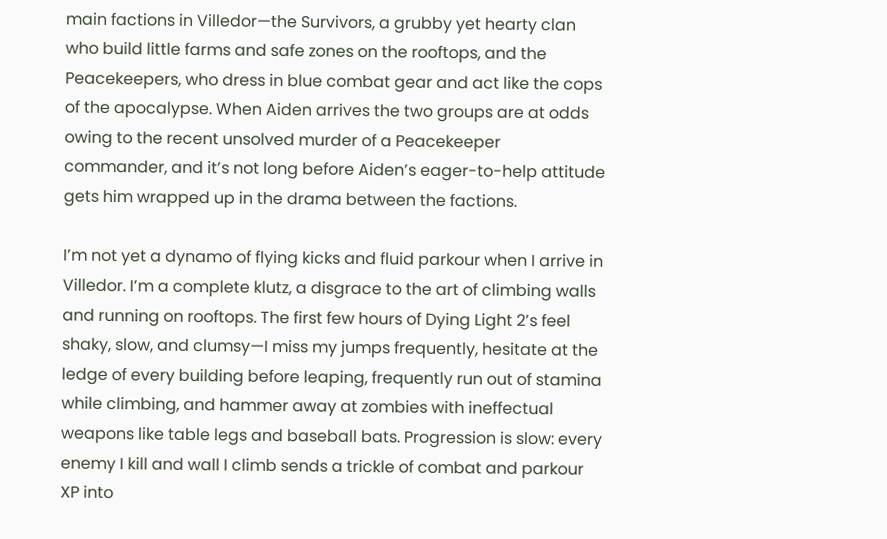main factions in Villedor—the Survivors, a grubby yet hearty clan who build little farms and safe zones on the rooftops, and the Peacekeepers, who dress in blue combat gear and act like the cops of the apocalypse. When Aiden arrives the two groups are at odds owing to the recent unsolved murder of a Peacekeeper commander, and it’s not long before Aiden’s eager-to-help attitude gets him wrapped up in the drama between the factions.

I’m not yet a dynamo of flying kicks and fluid parkour when I arrive in Villedor. I’m a complete klutz, a disgrace to the art of climbing walls and running on rooftops. The first few hours of Dying Light 2’s feel shaky, slow, and clumsy—I miss my jumps frequently, hesitate at the ledge of every building before leaping, frequently run out of stamina while climbing, and hammer away at zombies with ineffectual weapons like table legs and baseball bats. Progression is slow: every enemy I kill and wall I climb sends a trickle of combat and parkour XP into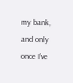my bank, and only once I’ve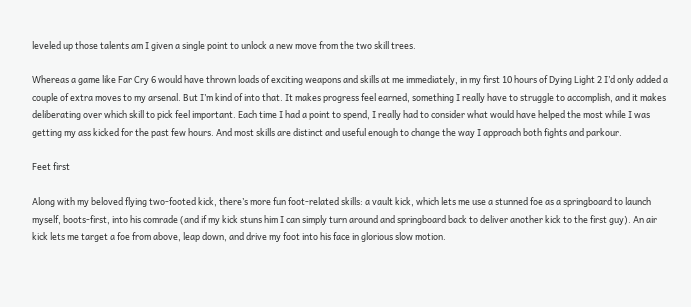leveled up those talents am I given a single point to unlock a new move from the two skill trees.

Whereas a game like Far Cry 6 would have thrown loads of exciting weapons and skills at me immediately, in my first 10 hours of Dying Light 2 I’d only added a couple of extra moves to my arsenal. But I’m kind of into that. It makes progress feel earned, something I really have to struggle to accomplish, and it makes deliberating over which skill to pick feel important. Each time I had a point to spend, I really had to consider what would have helped the most while I was getting my ass kicked for the past few hours. And most skills are distinct and useful enough to change the way I approach both fights and parkour.

Feet first

Along with my beloved flying two-footed kick, there’s more fun foot-related skills: a vault kick, which lets me use a stunned foe as a springboard to launch myself, boots-first, into his comrade (and if my kick stuns him I can simply turn around and springboard back to deliver another kick to the first guy). An air kick lets me target a foe from above, leap down, and drive my foot into his face in glorious slow motion.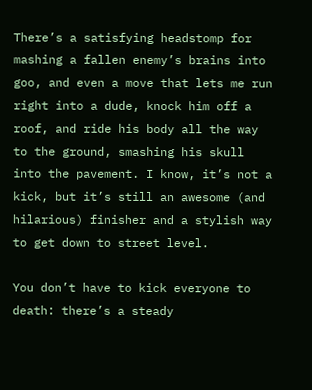There’s a satisfying headstomp for mashing a fallen enemy’s brains into goo, and even a move that lets me run right into a dude, knock him off a roof, and ride his body all the way to the ground, smashing his skull into the pavement. I know, it’s not a kick, but it’s still an awesome (and hilarious) finisher and a stylish way to get down to street level.

You don’t have to kick everyone to death: there’s a steady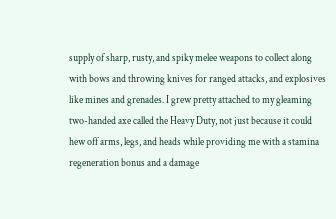supply of sharp, rusty, and spiky melee weapons to collect along with bows and throwing knives for ranged attacks, and explosives like mines and grenades. I grew pretty attached to my gleaming two-handed axe called the Heavy Duty, not just because it could hew off arms, legs, and heads while providing me with a stamina regeneration bonus and a damage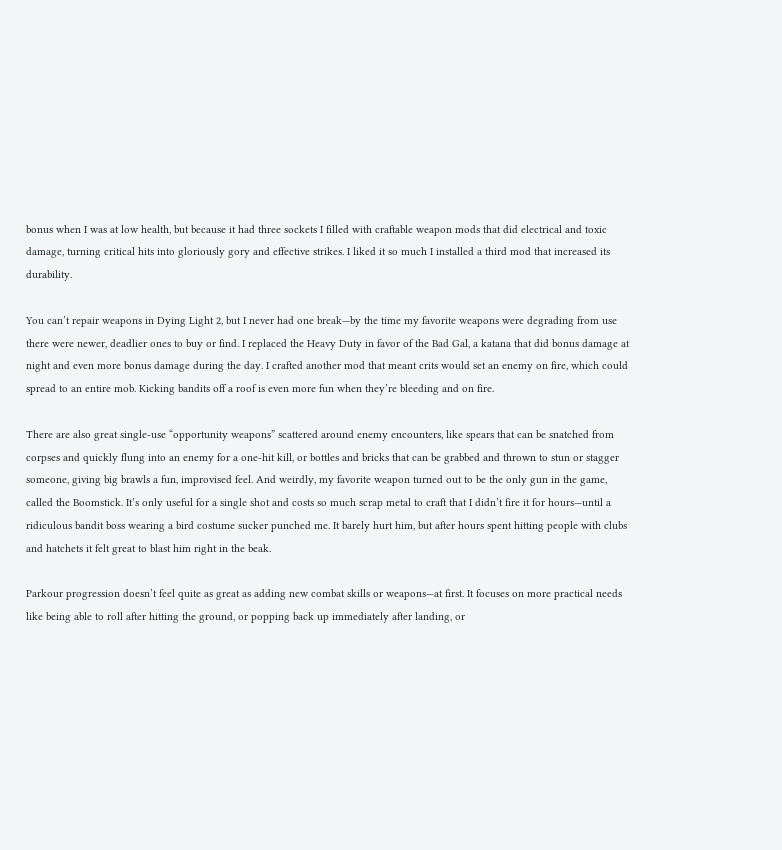bonus when I was at low health, but because it had three sockets I filled with craftable weapon mods that did electrical and toxic damage, turning critical hits into gloriously gory and effective strikes. I liked it so much I installed a third mod that increased its durability.

You can’t repair weapons in Dying Light 2, but I never had one break—by the time my favorite weapons were degrading from use there were newer, deadlier ones to buy or find. I replaced the Heavy Duty in favor of the Bad Gal, a katana that did bonus damage at night and even more bonus damage during the day. I crafted another mod that meant crits would set an enemy on fire, which could spread to an entire mob. Kicking bandits off a roof is even more fun when they’re bleeding and on fire.

There are also great single-use “opportunity weapons” scattered around enemy encounters, like spears that can be snatched from corpses and quickly flung into an enemy for a one-hit kill, or bottles and bricks that can be grabbed and thrown to stun or stagger someone, giving big brawls a fun, improvised feel. And weirdly, my favorite weapon turned out to be the only gun in the game, called the Boomstick. It’s only useful for a single shot and costs so much scrap metal to craft that I didn’t fire it for hours—until a ridiculous bandit boss wearing a bird costume sucker punched me. It barely hurt him, but after hours spent hitting people with clubs and hatchets it felt great to blast him right in the beak.

Parkour progression doesn’t feel quite as great as adding new combat skills or weapons—at first. It focuses on more practical needs like being able to roll after hitting the ground, or popping back up immediately after landing, or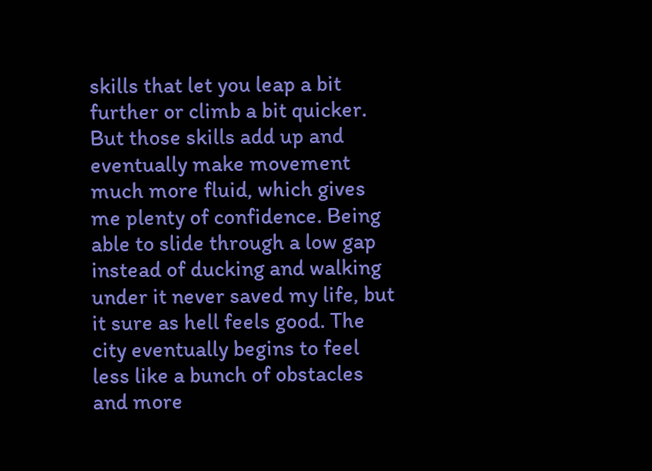skills that let you leap a bit further or climb a bit quicker. But those skills add up and eventually make movement much more fluid, which gives me plenty of confidence. Being able to slide through a low gap instead of ducking and walking under it never saved my life, but it sure as hell feels good. The city eventually begins to feel less like a bunch of obstacles and more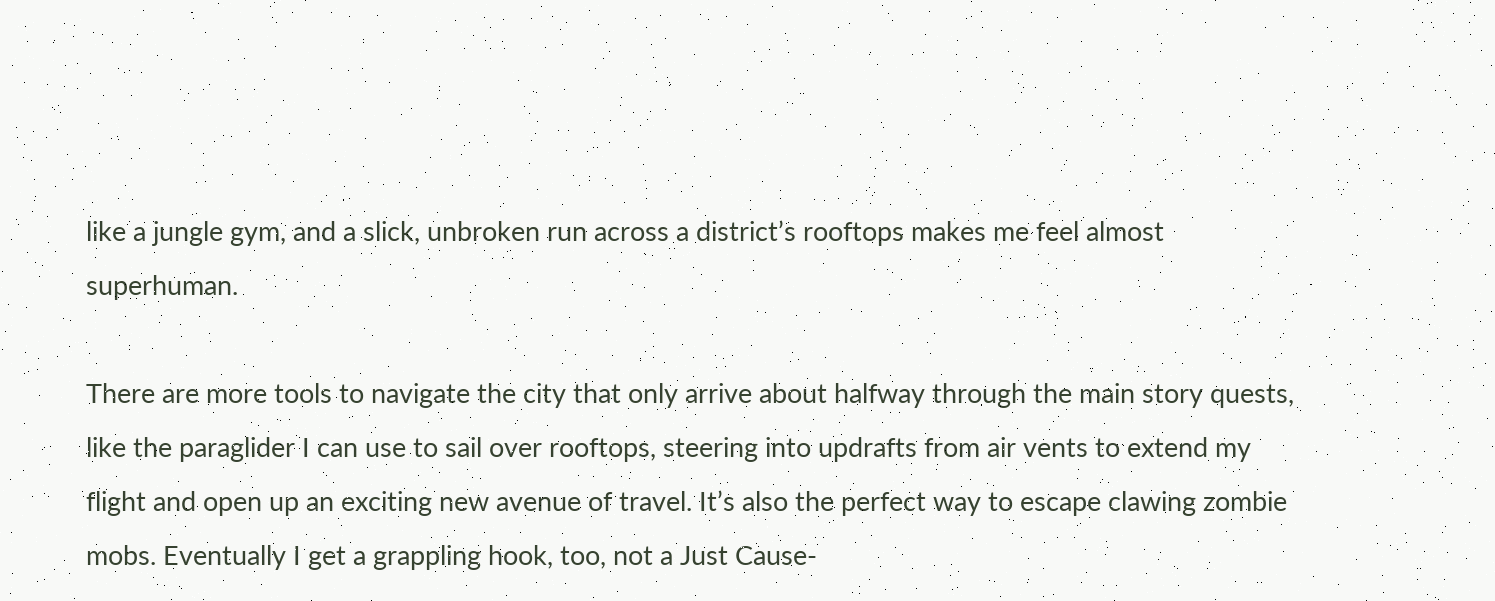like a jungle gym, and a slick, unbroken run across a district’s rooftops makes me feel almost superhuman.

There are more tools to navigate the city that only arrive about halfway through the main story quests, like the paraglider I can use to sail over rooftops, steering into updrafts from air vents to extend my flight and open up an exciting new avenue of travel. It’s also the perfect way to escape clawing zombie mobs. Eventually I get a grappling hook, too, not a Just Cause-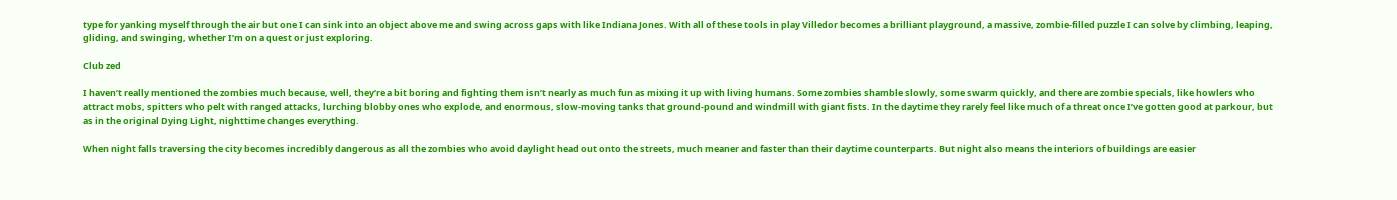type for yanking myself through the air but one I can sink into an object above me and swing across gaps with like Indiana Jones. With all of these tools in play Villedor becomes a brilliant playground, a massive, zombie-filled puzzle I can solve by climbing, leaping, gliding, and swinging, whether I’m on a quest or just exploring.

Club zed

I haven’t really mentioned the zombies much because, well, they’re a bit boring and fighting them isn’t nearly as much fun as mixing it up with living humans. Some zombies shamble slowly, some swarm quickly, and there are zombie specials, like howlers who attract mobs, spitters who pelt with ranged attacks, lurching blobby ones who explode, and enormous, slow-moving tanks that ground-pound and windmill with giant fists. In the daytime they rarely feel like much of a threat once I’ve gotten good at parkour, but as in the original Dying Light, nighttime changes everything.

When night falls traversing the city becomes incredibly dangerous as all the zombies who avoid daylight head out onto the streets, much meaner and faster than their daytime counterparts. But night also means the interiors of buildings are easier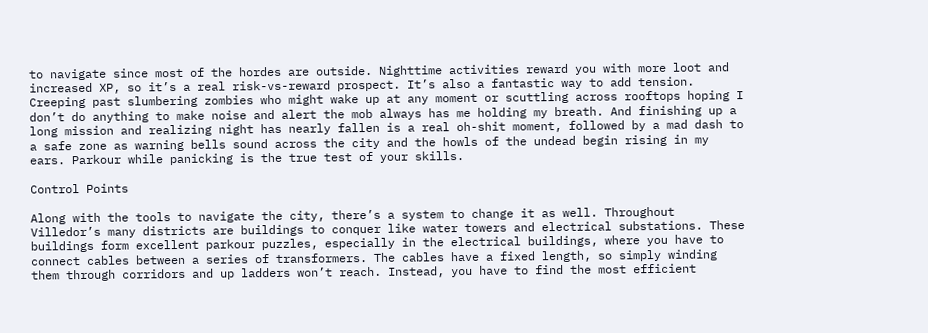to navigate since most of the hordes are outside. Nighttime activities reward you with more loot and increased XP, so it’s a real risk-vs-reward prospect. It’s also a fantastic way to add tension. Creeping past slumbering zombies who might wake up at any moment or scuttling across rooftops hoping I don’t do anything to make noise and alert the mob always has me holding my breath. And finishing up a long mission and realizing night has nearly fallen is a real oh-shit moment, followed by a mad dash to a safe zone as warning bells sound across the city and the howls of the undead begin rising in my ears. Parkour while panicking is the true test of your skills.

Control Points

Along with the tools to navigate the city, there’s a system to change it as well. Throughout Villedor’s many districts are buildings to conquer like water towers and electrical substations. These buildings form excellent parkour puzzles, especially in the electrical buildings, where you have to connect cables between a series of transformers. The cables have a fixed length, so simply winding them through corridors and up ladders won’t reach. Instead, you have to find the most efficient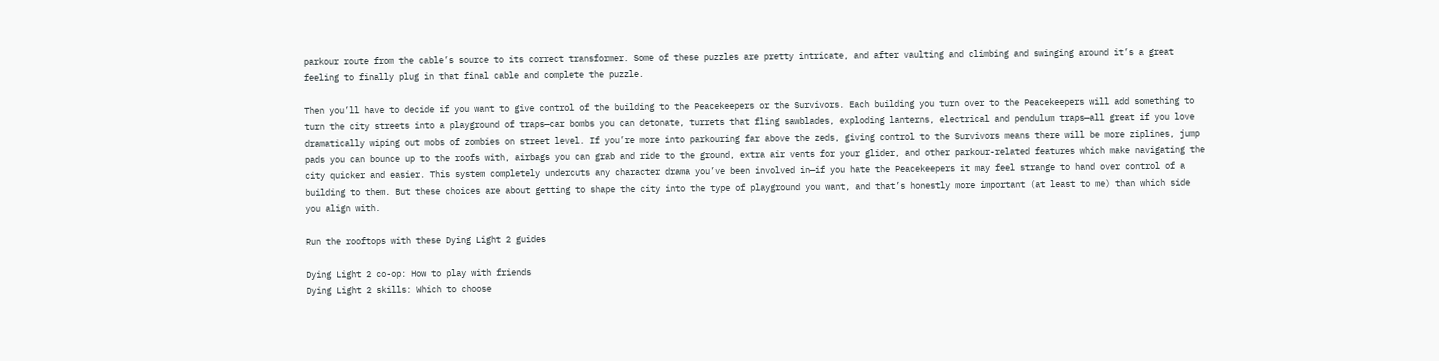parkour route from the cable’s source to its correct transformer. Some of these puzzles are pretty intricate, and after vaulting and climbing and swinging around it’s a great feeling to finally plug in that final cable and complete the puzzle.

Then you’ll have to decide if you want to give control of the building to the Peacekeepers or the Survivors. Each building you turn over to the Peacekeepers will add something to turn the city streets into a playground of traps—car bombs you can detonate, turrets that fling sawblades, exploding lanterns, electrical and pendulum traps—all great if you love dramatically wiping out mobs of zombies on street level. If you’re more into parkouring far above the zeds, giving control to the Survivors means there will be more ziplines, jump pads you can bounce up to the roofs with, airbags you can grab and ride to the ground, extra air vents for your glider, and other parkour-related features which make navigating the city quicker and easier. This system completely undercuts any character drama you’ve been involved in—if you hate the Peacekeepers it may feel strange to hand over control of a building to them. But these choices are about getting to shape the city into the type of playground you want, and that’s honestly more important (at least to me) than which side you align with.

Run the rooftops with these Dying Light 2 guides

Dying Light 2 co-op: How to play with friends
Dying Light 2 skills: Which to choose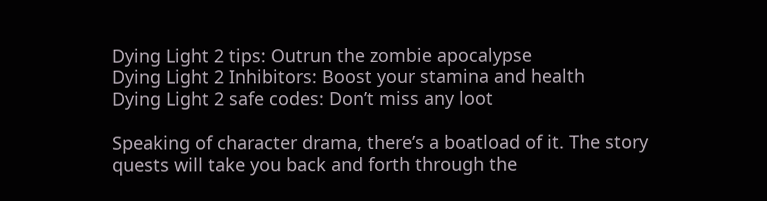Dying Light 2 tips: Outrun the zombie apocalypse
Dying Light 2 Inhibitors: Boost your stamina and health
Dying Light 2 safe codes: Don’t miss any loot

Speaking of character drama, there’s a boatload of it. The story quests will take you back and forth through the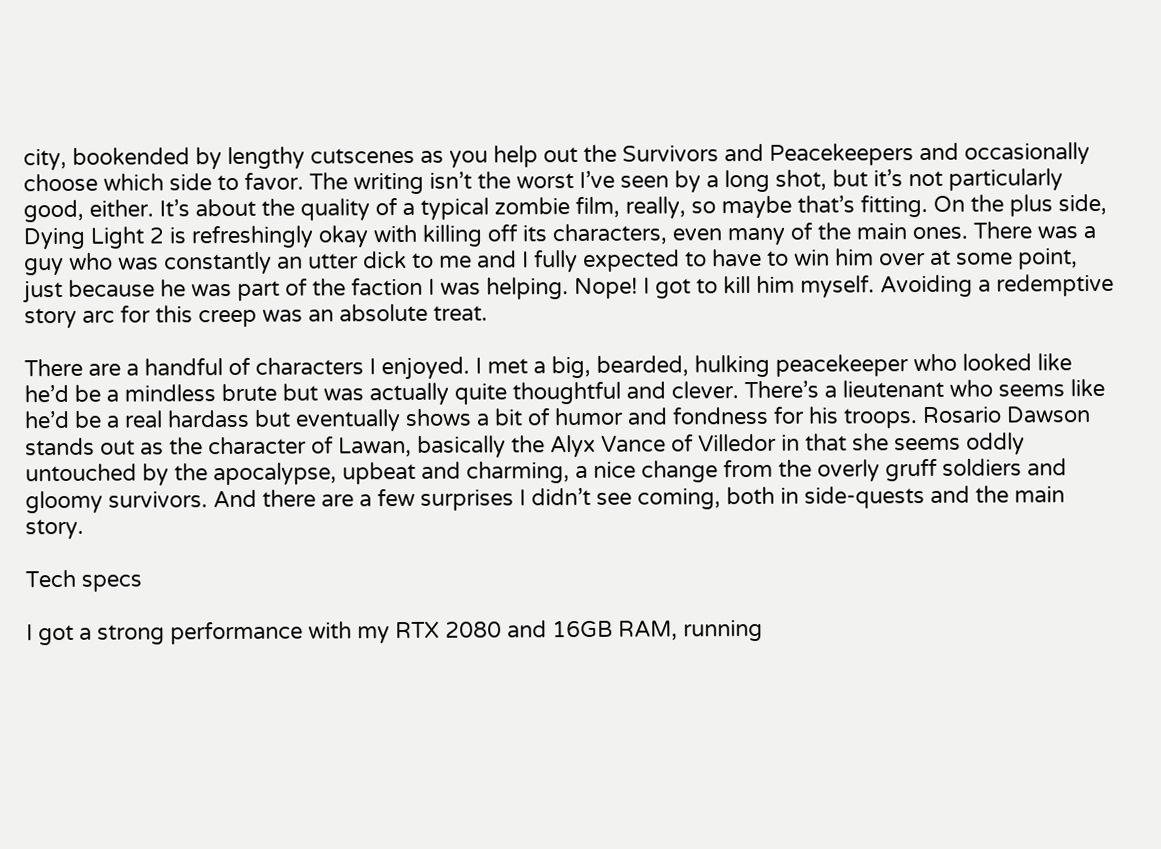city, bookended by lengthy cutscenes as you help out the Survivors and Peacekeepers and occasionally choose which side to favor. The writing isn’t the worst I’ve seen by a long shot, but it’s not particularly good, either. It’s about the quality of a typical zombie film, really, so maybe that’s fitting. On the plus side, Dying Light 2 is refreshingly okay with killing off its characters, even many of the main ones. There was a guy who was constantly an utter dick to me and I fully expected to have to win him over at some point, just because he was part of the faction I was helping. Nope! I got to kill him myself. Avoiding a redemptive story arc for this creep was an absolute treat.

There are a handful of characters I enjoyed. I met a big, bearded, hulking peacekeeper who looked like he’d be a mindless brute but was actually quite thoughtful and clever. There’s a lieutenant who seems like he’d be a real hardass but eventually shows a bit of humor and fondness for his troops. Rosario Dawson stands out as the character of Lawan, basically the Alyx Vance of Villedor in that she seems oddly untouched by the apocalypse, upbeat and charming, a nice change from the overly gruff soldiers and gloomy survivors. And there are a few surprises I didn’t see coming, both in side-quests and the main story.

Tech specs

I got a strong performance with my RTX 2080 and 16GB RAM, running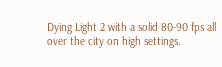Dying Light 2 with a solid 80-90 fps all over the city on high settings.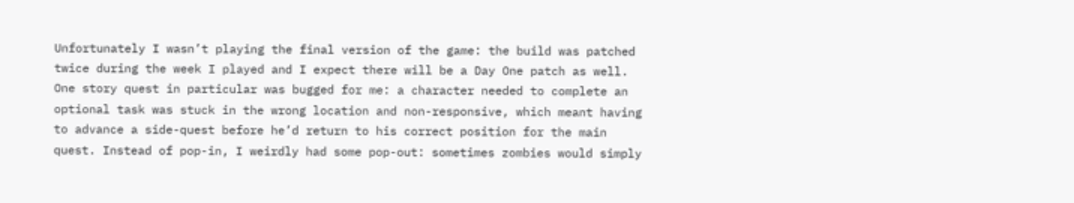Unfortunately I wasn’t playing the final version of the game: the build was patched twice during the week I played and I expect there will be a Day One patch as well. One story quest in particular was bugged for me: a character needed to complete an optional task was stuck in the wrong location and non-responsive, which meant having to advance a side-quest before he’d return to his correct position for the main quest. Instead of pop-in, I weirdly had some pop-out: sometimes zombies would simply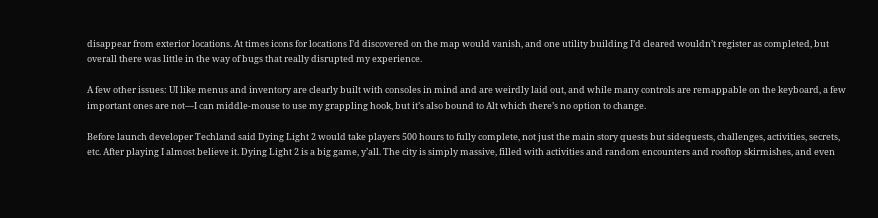disappear from exterior locations. At times icons for locations I’d discovered on the map would vanish, and one utility building I’d cleared wouldn’t register as completed, but overall there was little in the way of bugs that really disrupted my experience.

A few other issues: UI like menus and inventory are clearly built with consoles in mind and are weirdly laid out, and while many controls are remappable on the keyboard, a few important ones are not—I can middle-mouse to use my grappling hook, but it’s also bound to Alt which there’s no option to change.

Before launch developer Techland said Dying Light 2 would take players 500 hours to fully complete, not just the main story quests but sidequests, challenges, activities, secrets, etc. After playing I almost believe it. Dying Light 2 is a big game, y’all. The city is simply massive, filled with activities and random encounters and rooftop skirmishes, and even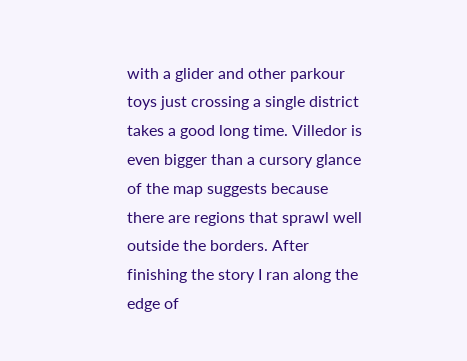with a glider and other parkour toys just crossing a single district takes a good long time. Villedor is even bigger than a cursory glance of the map suggests because there are regions that sprawl well outside the borders. After finishing the story I ran along the edge of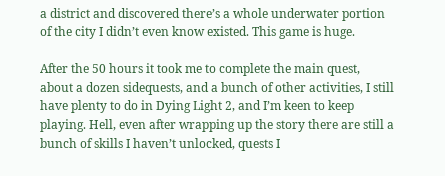a district and discovered there’s a whole underwater portion of the city I didn’t even know existed. This game is huge.

After the 50 hours it took me to complete the main quest, about a dozen sidequests, and a bunch of other activities, I still have plenty to do in Dying Light 2, and I’m keen to keep playing. Hell, even after wrapping up the story there are still a bunch of skills I haven’t unlocked, quests I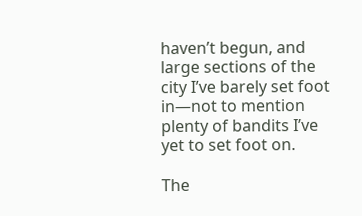haven’t begun, and large sections of the city I’ve barely set foot in—not to mention plenty of bandits I’ve yet to set foot on.

The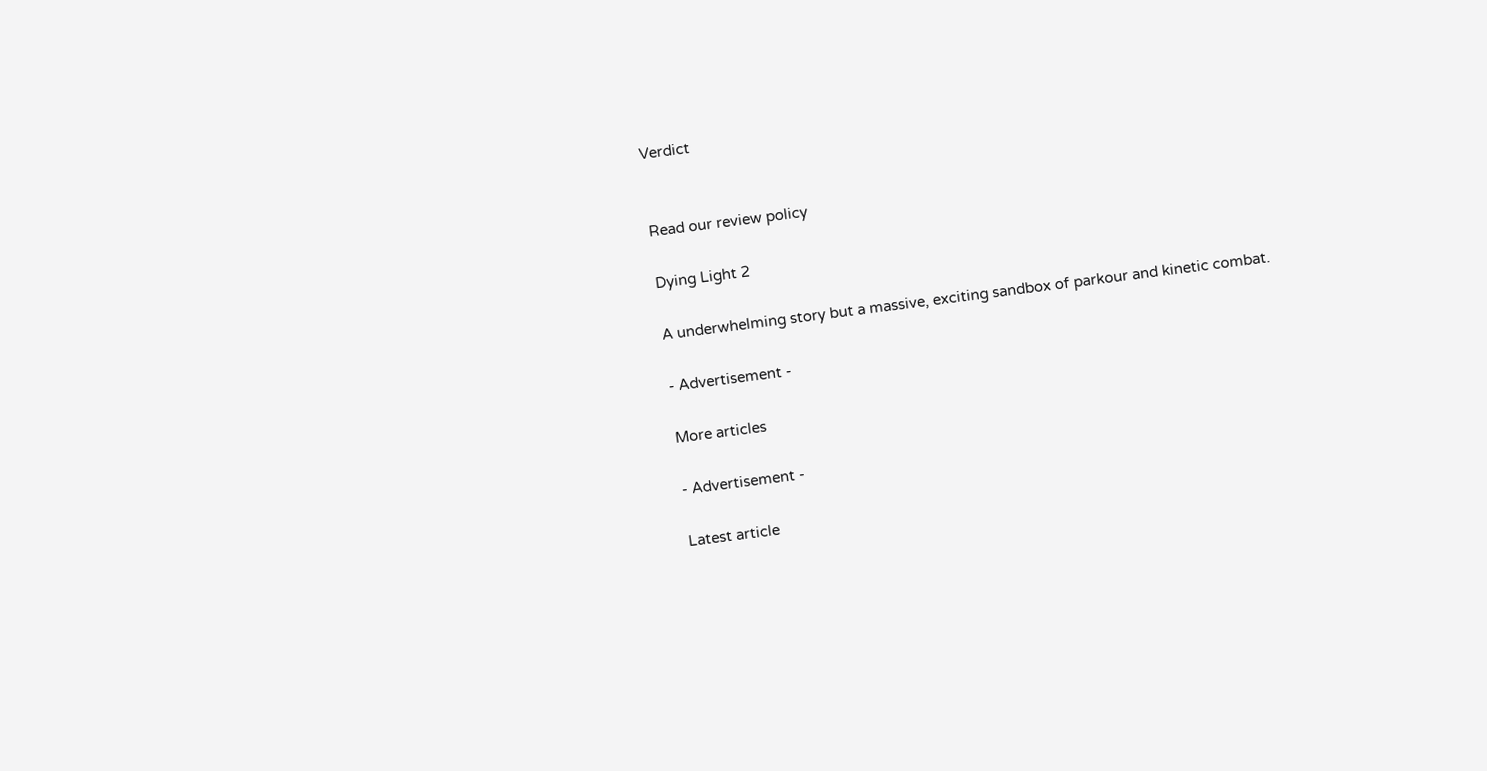Verdict


Read our review policy

Dying Light 2

A underwhelming story but a massive, exciting sandbox of parkour and kinetic combat.

- Advertisement -

More articles

- Advertisement -

Latest article